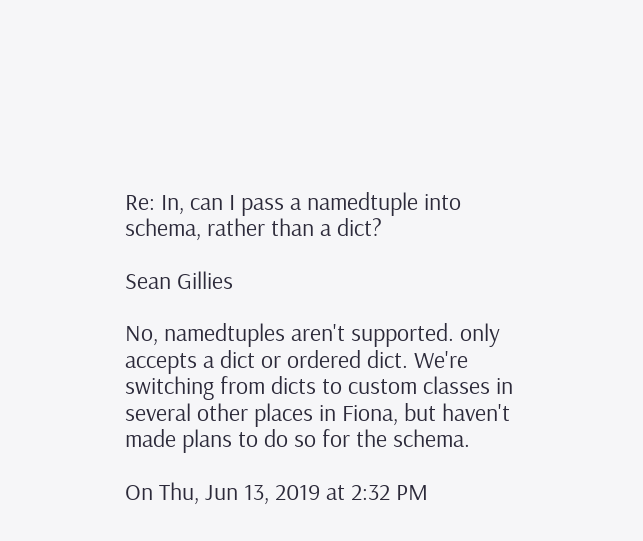Re: In, can I pass a namedtuple into schema, rather than a dict?

Sean Gillies

No, namedtuples aren't supported. only accepts a dict or ordered dict. We're switching from dicts to custom classes in several other places in Fiona, but haven't made plans to do so for the schema.

On Thu, Jun 13, 2019 at 2:32 PM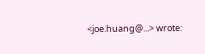<joe.huang@...> wrote: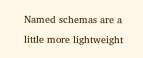Named schemas are a little more lightweight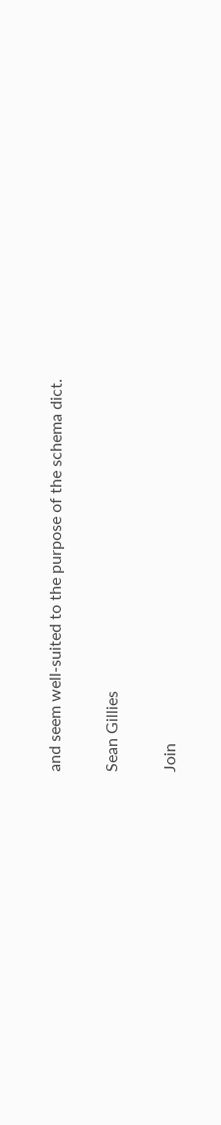and seem well-suited to the purpose of the schema dict.

Sean Gillies

Join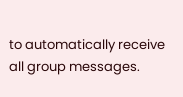to automatically receive all group messages.